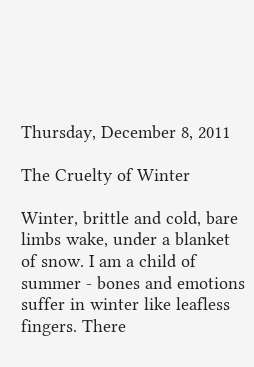Thursday, December 8, 2011

The Cruelty of Winter

Winter, brittle and cold, bare limbs wake, under a blanket of snow. I am a child of summer - bones and emotions suffer in winter like leafless fingers. There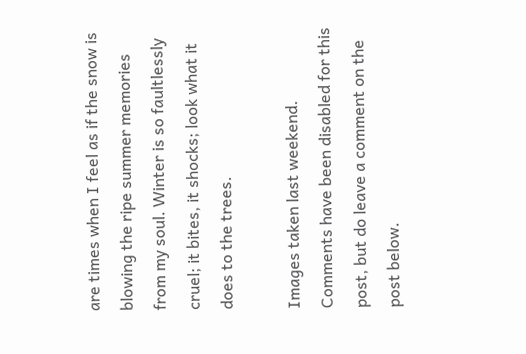are times when I feel as if the snow is blowing the ripe summer memories from my soul. Winter is so faultlessly cruel; it bites, it shocks; look what it does to the trees.

Images taken last weekend.
Comments have been disabled for this post, but do leave a comment on the post below.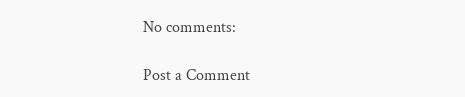No comments:

Post a Comment